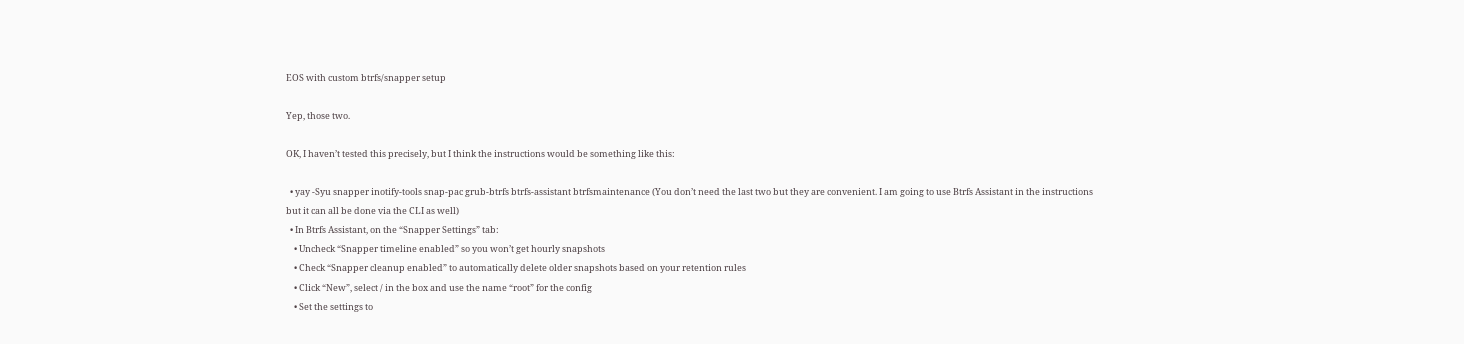EOS with custom btrfs/snapper setup

Yep, those two.

OK, I haven’t tested this precisely, but I think the instructions would be something like this:

  • yay -Syu snapper inotify-tools snap-pac grub-btrfs btrfs-assistant btrfsmaintenance (You don’t need the last two but they are convenient. I am going to use Btrfs Assistant in the instructions but it can all be done via the CLI as well)
  • In Btrfs Assistant, on the “Snapper Settings” tab:
    • Uncheck “Snapper timeline enabled” so you won’t get hourly snapshots
    • Check “Snapper cleanup enabled” to automatically delete older snapshots based on your retention rules
    • Click “New”, select / in the box and use the name “root” for the config
    • Set the settings to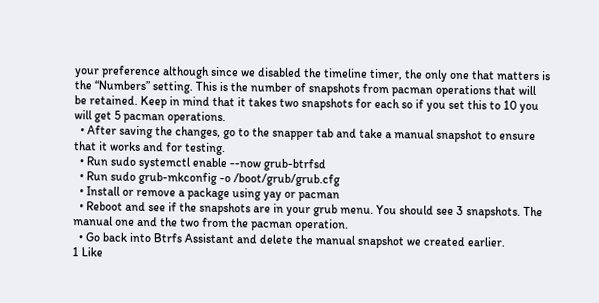your preference although since we disabled the timeline timer, the only one that matters is the “Numbers” setting. This is the number of snapshots from pacman operations that will be retained. Keep in mind that it takes two snapshots for each so if you set this to 10 you will get 5 pacman operations.
  • After saving the changes, go to the snapper tab and take a manual snapshot to ensure that it works and for testing.
  • Run sudo systemctl enable --now grub-btrfsd
  • Run sudo grub-mkconfig -o /boot/grub/grub.cfg
  • Install or remove a package using yay or pacman
  • Reboot and see if the snapshots are in your grub menu. You should see 3 snapshots. The manual one and the two from the pacman operation.
  • Go back into Btrfs Assistant and delete the manual snapshot we created earlier.
1 Like